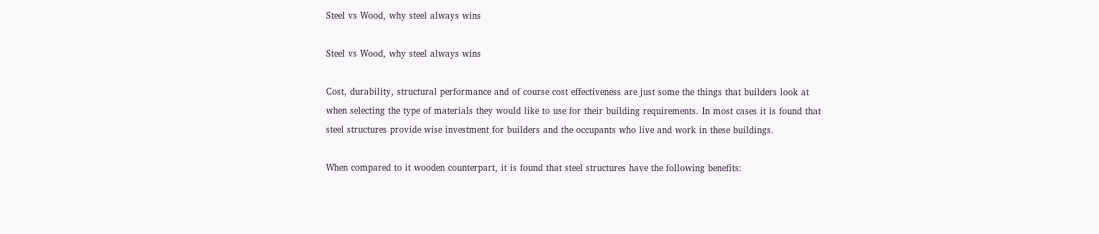Steel vs Wood, why steel always wins

Steel vs Wood, why steel always wins

Cost, durability, structural performance and of course cost effectiveness are just some the things that builders look at when selecting the type of materials they would like to use for their building requirements. In most cases it is found that steel structures provide wise investment for builders and the occupants who live and work in these buildings.

When compared to it wooden counterpart, it is found that steel structures have the following benefits: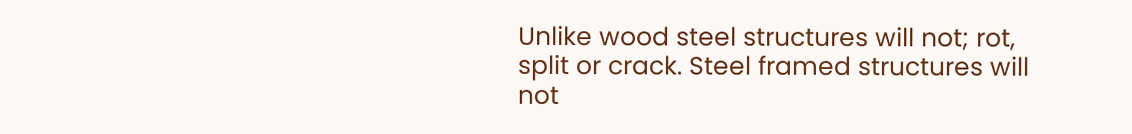Unlike wood steel structures will not; rot, split or crack. Steel framed structures will not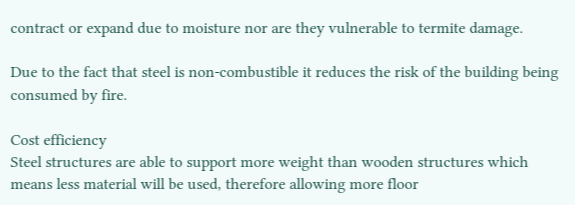contract or expand due to moisture nor are they vulnerable to termite damage.

Due to the fact that steel is non-combustible it reduces the risk of the building being consumed by fire.

Cost efficiency
Steel structures are able to support more weight than wooden structures which means less material will be used, therefore allowing more floor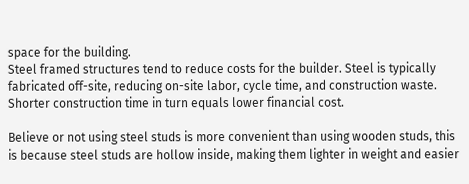space for the building.
Steel framed structures tend to reduce costs for the builder. Steel is typically fabricated off-site, reducing on-site labor, cycle time, and construction waste. Shorter construction time in turn equals lower financial cost.

Believe or not using steel studs is more convenient than using wooden studs, this is because steel studs are hollow inside, making them lighter in weight and easier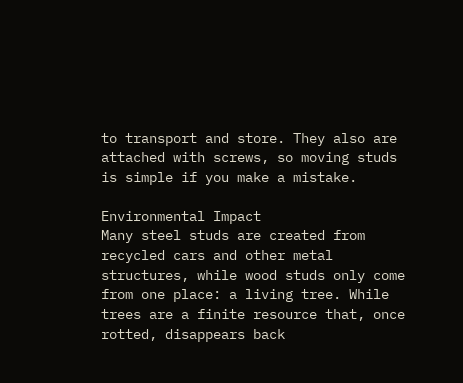to transport and store. They also are attached with screws, so moving studs is simple if you make a mistake.

Environmental Impact
Many steel studs are created from recycled cars and other metal structures, while wood studs only come from one place: a living tree. While trees are a finite resource that, once rotted, disappears back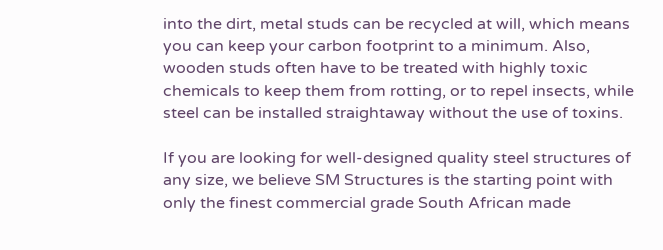into the dirt, metal studs can be recycled at will, which means you can keep your carbon footprint to a minimum. Also, wooden studs often have to be treated with highly toxic chemicals to keep them from rotting, or to repel insects, while steel can be installed straightaway without the use of toxins.

If you are looking for well-designed quality steel structures of any size, we believe SM Structures is the starting point with only the finest commercial grade South African made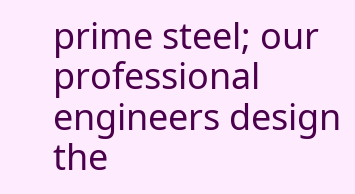prime steel; our professional engineers design the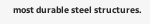most durable steel structures.